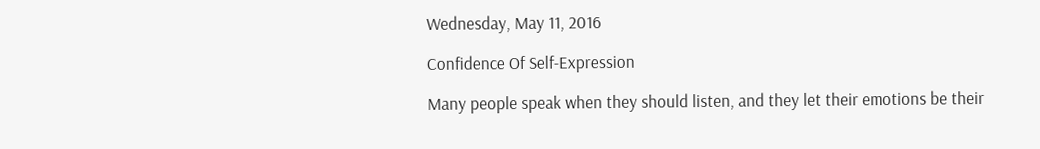Wednesday, May 11, 2016

Confidence Of Self-Expression

Many people speak when they should listen, and they let their emotions be their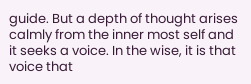guide. But a depth of thought arises calmly from the inner most self and it seeks a voice. In the wise, it is that voice that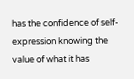has the confidence of self-expression knowing the value of what it has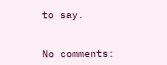to say.


No comments: